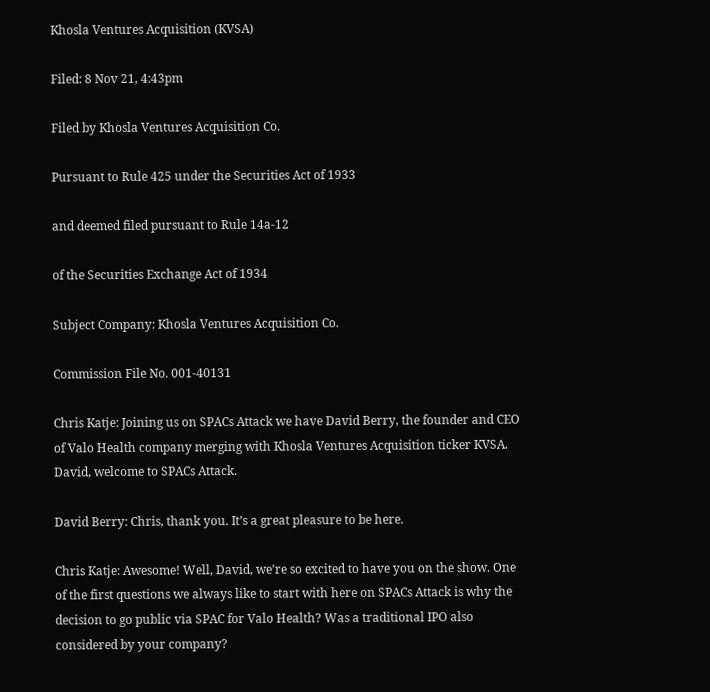Khosla Ventures Acquisition (KVSA)

Filed: 8 Nov 21, 4:43pm

Filed by Khosla Ventures Acquisition Co.

Pursuant to Rule 425 under the Securities Act of 1933

and deemed filed pursuant to Rule 14a-12

of the Securities Exchange Act of 1934

Subject Company: Khosla Ventures Acquisition Co.

Commission File No. 001-40131

Chris Katje: Joining us on SPACs Attack we have David Berry, the founder and CEO of Valo Health company merging with Khosla Ventures Acquisition ticker KVSA. David, welcome to SPACs Attack.

David Berry: Chris, thank you. It’s a great pleasure to be here.

Chris Katje: Awesome! Well, David, we’re so excited to have you on the show. One of the first questions we always like to start with here on SPACs Attack is why the decision to go public via SPAC for Valo Health? Was a traditional IPO also considered by your company?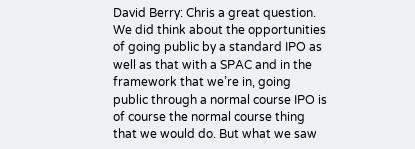David Berry: Chris a great question. We did think about the opportunities of going public by a standard IPO as well as that with a SPAC and in the framework that we’re in, going public through a normal course IPO is of course the normal course thing that we would do. But what we saw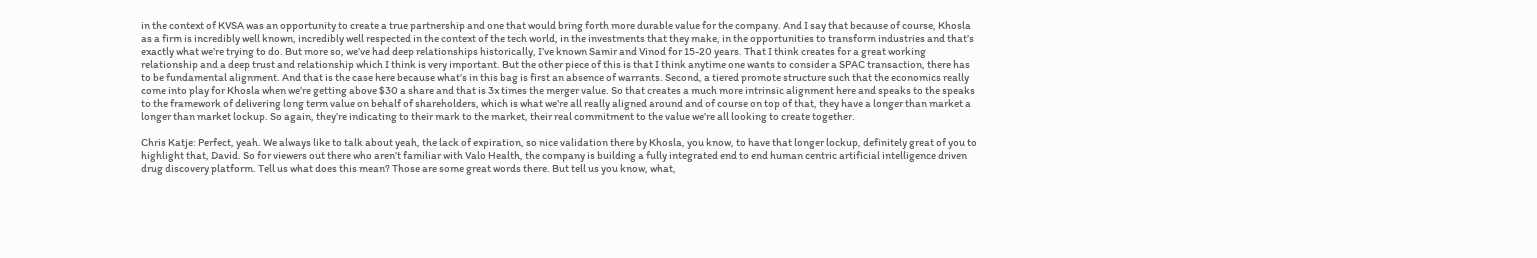in the context of KVSA was an opportunity to create a true partnership and one that would bring forth more durable value for the company. And I say that because of course, Khosla as a firm is incredibly well known, incredibly well respected in the context of the tech world, in the investments that they make, in the opportunities to transform industries and that’s exactly what we’re trying to do. But more so, we’ve had deep relationships historically, I’ve known Samir and Vinod for 15-20 years. That I think creates for a great working relationship and a deep trust and relationship which I think is very important. But the other piece of this is that I think anytime one wants to consider a SPAC transaction, there has to be fundamental alignment. And that is the case here because what’s in this bag is first an absence of warrants. Second, a tiered promote structure such that the economics really come into play for Khosla when we’re getting above $30 a share and that is 3x times the merger value. So that creates a much more intrinsic alignment here and speaks to the speaks to the framework of delivering long term value on behalf of shareholders, which is what we’re all really aligned around and of course on top of that, they have a longer than market a longer than market lockup. So again, they’re indicating to their mark to the market, their real commitment to the value we’re all looking to create together.

Chris Katje: Perfect, yeah. We always like to talk about yeah, the lack of expiration, so nice validation there by Khosla, you know, to have that longer lockup, definitely great of you to highlight that, David. So for viewers out there who aren’t familiar with Valo Health, the company is building a fully integrated end to end human centric artificial intelligence driven drug discovery platform. Tell us what does this mean? Those are some great words there. But tell us you know, what,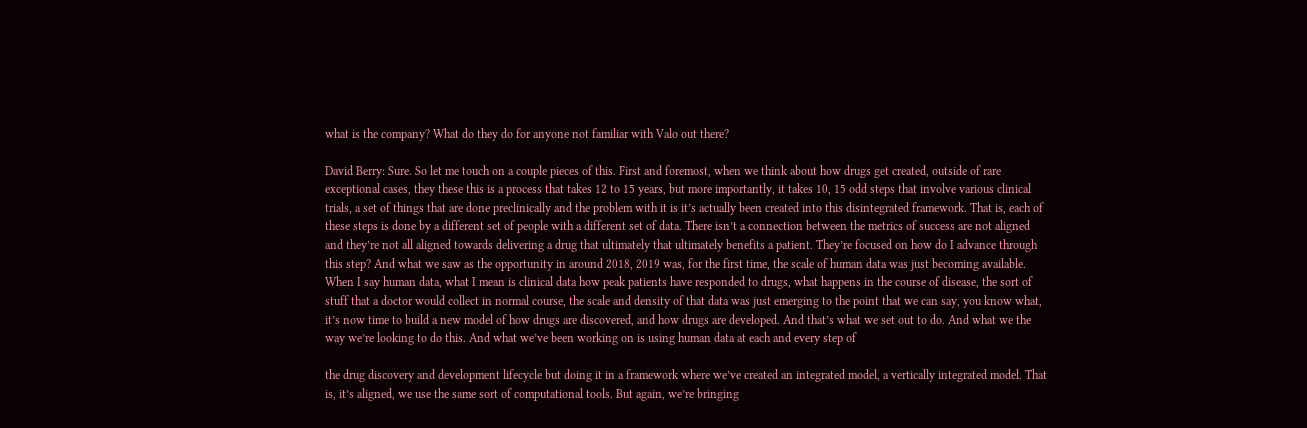what is the company? What do they do for anyone not familiar with Valo out there?

David Berry: Sure. So let me touch on a couple pieces of this. First and foremost, when we think about how drugs get created, outside of rare exceptional cases, they these this is a process that takes 12 to 15 years, but more importantly, it takes 10, 15 odd steps that involve various clinical trials, a set of things that are done preclinically and the problem with it is it’s actually been created into this disintegrated framework. That is, each of these steps is done by a different set of people with a different set of data. There isn’t a connection between the metrics of success are not aligned and they’re not all aligned towards delivering a drug that ultimately that ultimately benefits a patient. They’re focused on how do I advance through this step? And what we saw as the opportunity in around 2018, 2019 was, for the first time, the scale of human data was just becoming available. When I say human data, what I mean is clinical data how peak patients have responded to drugs, what happens in the course of disease, the sort of stuff that a doctor would collect in normal course, the scale and density of that data was just emerging to the point that we can say, you know what, it’s now time to build a new model of how drugs are discovered, and how drugs are developed. And that’s what we set out to do. And what we the way we’re looking to do this. And what we’ve been working on is using human data at each and every step of

the drug discovery and development lifecycle but doing it in a framework where we’ve created an integrated model, a vertically integrated model. That is, it’s aligned, we use the same sort of computational tools. But again, we’re bringing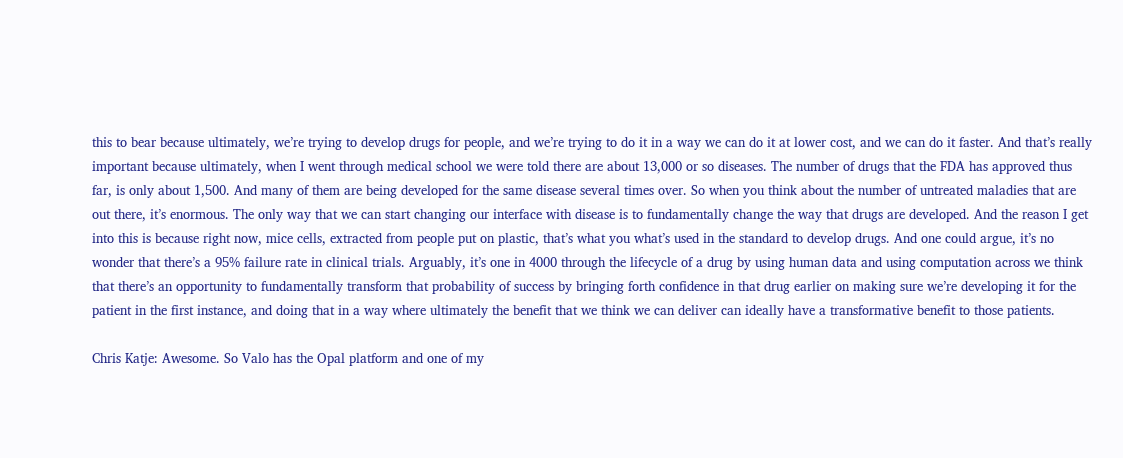this to bear because ultimately, we’re trying to develop drugs for people, and we’re trying to do it in a way we can do it at lower cost, and we can do it faster. And that’s really important because ultimately, when I went through medical school we were told there are about 13,000 or so diseases. The number of drugs that the FDA has approved thus far, is only about 1,500. And many of them are being developed for the same disease several times over. So when you think about the number of untreated maladies that are out there, it’s enormous. The only way that we can start changing our interface with disease is to fundamentally change the way that drugs are developed. And the reason I get into this is because right now, mice cells, extracted from people put on plastic, that’s what you what’s used in the standard to develop drugs. And one could argue, it’s no wonder that there’s a 95% failure rate in clinical trials. Arguably, it’s one in 4000 through the lifecycle of a drug by using human data and using computation across we think that there’s an opportunity to fundamentally transform that probability of success by bringing forth confidence in that drug earlier on making sure we’re developing it for the patient in the first instance, and doing that in a way where ultimately the benefit that we think we can deliver can ideally have a transformative benefit to those patients.

Chris Katje: Awesome. So Valo has the Opal platform and one of my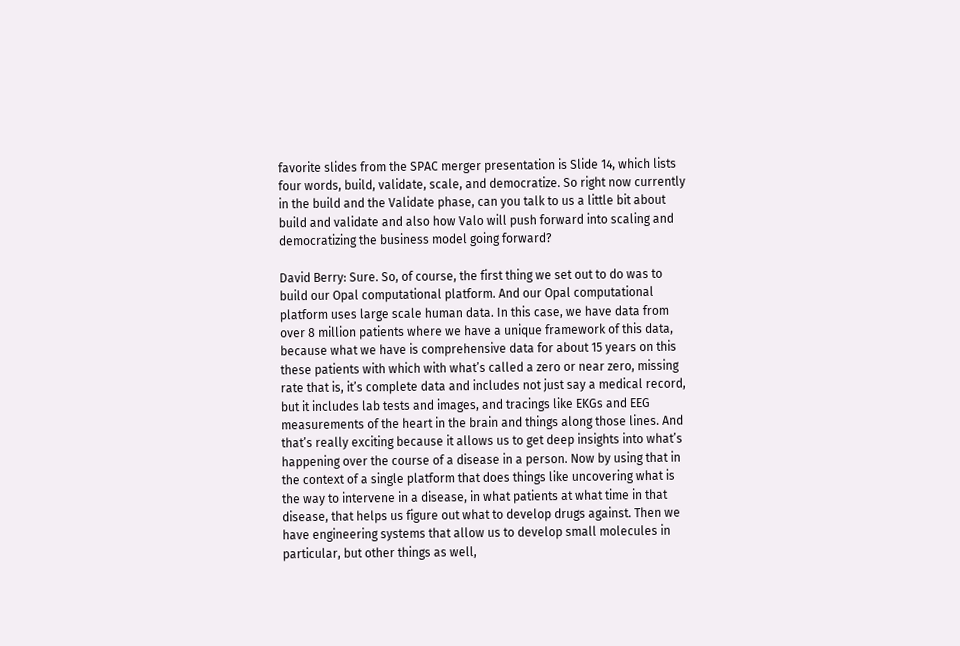favorite slides from the SPAC merger presentation is Slide 14, which lists four words, build, validate, scale, and democratize. So right now currently in the build and the Validate phase, can you talk to us a little bit about build and validate and also how Valo will push forward into scaling and democratizing the business model going forward?

David Berry: Sure. So, of course, the first thing we set out to do was to build our Opal computational platform. And our Opal computational platform uses large scale human data. In this case, we have data from over 8 million patients where we have a unique framework of this data, because what we have is comprehensive data for about 15 years on this these patients with which with what’s called a zero or near zero, missing rate that is, it’s complete data and includes not just say a medical record, but it includes lab tests and images, and tracings like EKGs and EEG measurements of the heart in the brain and things along those lines. And that’s really exciting because it allows us to get deep insights into what’s happening over the course of a disease in a person. Now by using that in the context of a single platform that does things like uncovering what is the way to intervene in a disease, in what patients at what time in that disease, that helps us figure out what to develop drugs against. Then we have engineering systems that allow us to develop small molecules in particular, but other things as well,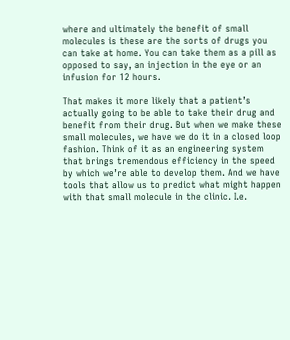where and ultimately the benefit of small molecules is these are the sorts of drugs you can take at home. You can take them as a pill as opposed to say, an injection in the eye or an infusion for 12 hours.

That makes it more likely that a patient’s actually going to be able to take their drug and benefit from their drug. But when we make these small molecules, we have we do it in a closed loop fashion. Think of it as an engineering system that brings tremendous efficiency in the speed by which we’re able to develop them. And we have tools that allow us to predict what might happen with that small molecule in the clinic. I.e.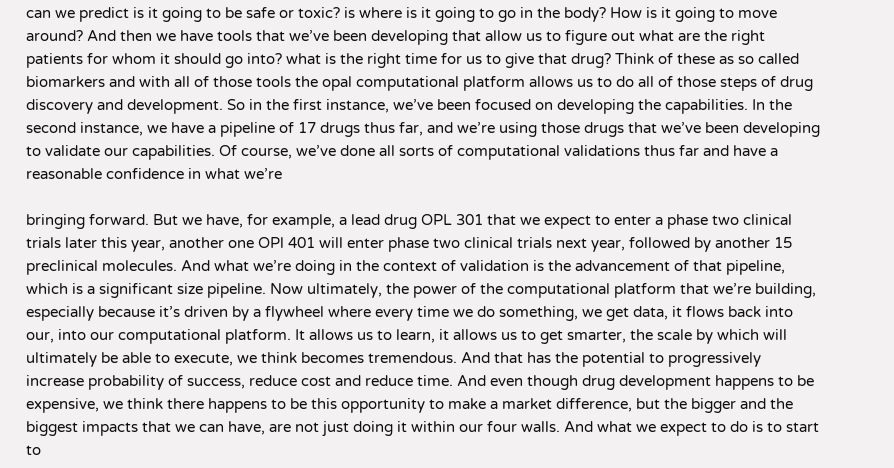can we predict is it going to be safe or toxic? is where is it going to go in the body? How is it going to move around? And then we have tools that we’ve been developing that allow us to figure out what are the right patients for whom it should go into? what is the right time for us to give that drug? Think of these as so called biomarkers and with all of those tools the opal computational platform allows us to do all of those steps of drug discovery and development. So in the first instance, we’ve been focused on developing the capabilities. In the second instance, we have a pipeline of 17 drugs thus far, and we’re using those drugs that we’ve been developing to validate our capabilities. Of course, we’ve done all sorts of computational validations thus far and have a reasonable confidence in what we’re

bringing forward. But we have, for example, a lead drug OPL 301 that we expect to enter a phase two clinical trials later this year, another one OPl 401 will enter phase two clinical trials next year, followed by another 15 preclinical molecules. And what we’re doing in the context of validation is the advancement of that pipeline, which is a significant size pipeline. Now ultimately, the power of the computational platform that we’re building, especially because it’s driven by a flywheel where every time we do something, we get data, it flows back into our, into our computational platform. It allows us to learn, it allows us to get smarter, the scale by which will ultimately be able to execute, we think becomes tremendous. And that has the potential to progressively increase probability of success, reduce cost and reduce time. And even though drug development happens to be expensive, we think there happens to be this opportunity to make a market difference, but the bigger and the biggest impacts that we can have, are not just doing it within our four walls. And what we expect to do is to start to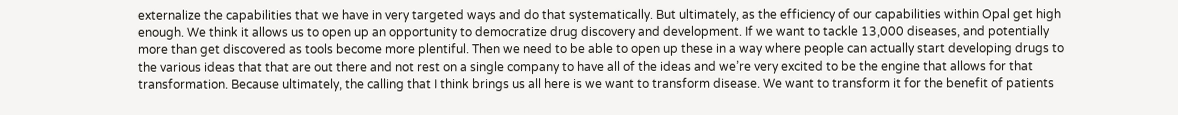externalize the capabilities that we have in very targeted ways and do that systematically. But ultimately, as the efficiency of our capabilities within Opal get high enough. We think it allows us to open up an opportunity to democratize drug discovery and development. If we want to tackle 13,000 diseases, and potentially more than get discovered as tools become more plentiful. Then we need to be able to open up these in a way where people can actually start developing drugs to the various ideas that that are out there and not rest on a single company to have all of the ideas and we’re very excited to be the engine that allows for that transformation. Because ultimately, the calling that I think brings us all here is we want to transform disease. We want to transform it for the benefit of patients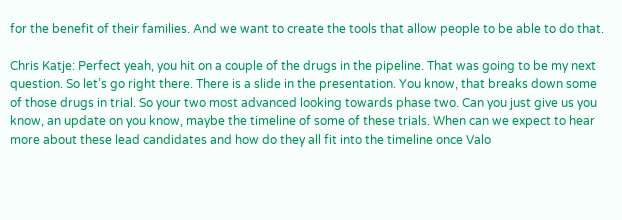for the benefit of their families. And we want to create the tools that allow people to be able to do that.

Chris Katje: Perfect yeah, you hit on a couple of the drugs in the pipeline. That was going to be my next question. So let’s go right there. There is a slide in the presentation. You know, that breaks down some of those drugs in trial. So your two most advanced looking towards phase two. Can you just give us you know, an update on you know, maybe the timeline of some of these trials. When can we expect to hear more about these lead candidates and how do they all fit into the timeline once Valo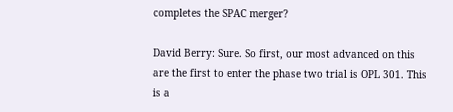completes the SPAC merger?

David Berry: Sure. So first, our most advanced on this are the first to enter the phase two trial is OPL 301. This is a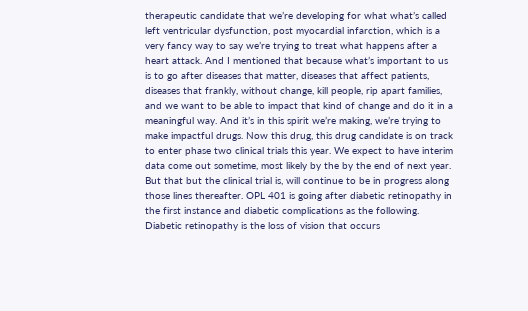therapeutic candidate that we’re developing for what what’s called left ventricular dysfunction, post myocardial infarction, which is a very fancy way to say we’re trying to treat what happens after a heart attack. And I mentioned that because what’s important to us is to go after diseases that matter, diseases that affect patients, diseases that frankly, without change, kill people, rip apart families, and we want to be able to impact that kind of change and do it in a meaningful way. And it’s in this spirit we’re making, we’re trying to make impactful drugs. Now this drug, this drug candidate is on track to enter phase two clinical trials this year. We expect to have interim data come out sometime, most likely by the by the end of next year. But that but the clinical trial is, will continue to be in progress along those lines thereafter. OPL 401 is going after diabetic retinopathy in the first instance and diabetic complications as the following. Diabetic retinopathy is the loss of vision that occurs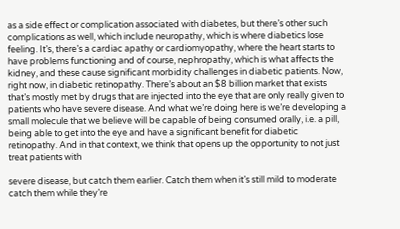as a side effect or complication associated with diabetes, but there’s other such complications as well, which include neuropathy, which is where diabetics lose feeling. It’s, there’s a cardiac apathy or cardiomyopathy, where the heart starts to have problems functioning and of course, nephropathy, which is what affects the kidney, and these cause significant morbidity challenges in diabetic patients. Now, right now, in diabetic retinopathy. There’s about an $8 billion market that exists that’s mostly met by drugs that are injected into the eye that are only really given to patients who have severe disease. And what we’re doing here is we’re developing a small molecule that we believe will be capable of being consumed orally, i.e. a pill, being able to get into the eye and have a significant benefit for diabetic retinopathy. And in that context, we think that opens up the opportunity to not just treat patients with

severe disease, but catch them earlier. Catch them when it’s still mild to moderate catch them while they’re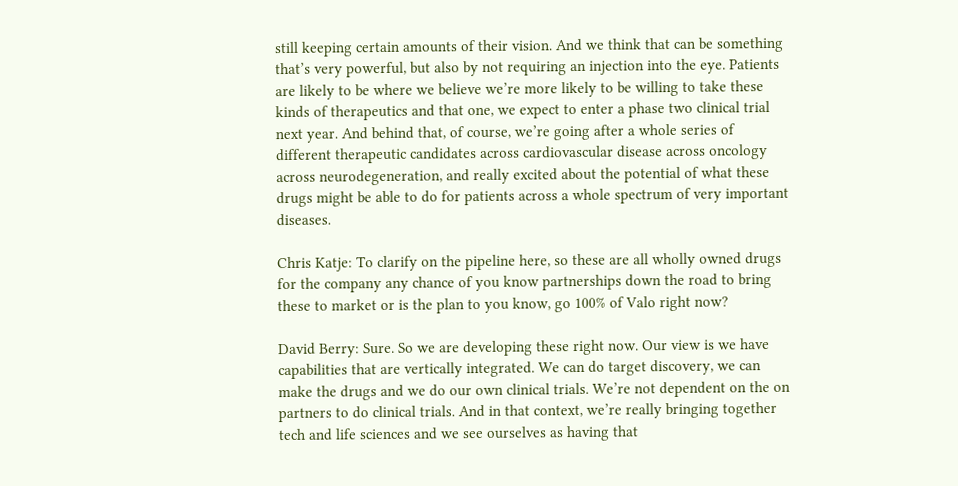still keeping certain amounts of their vision. And we think that can be something that’s very powerful, but also by not requiring an injection into the eye. Patients are likely to be where we believe we’re more likely to be willing to take these kinds of therapeutics and that one, we expect to enter a phase two clinical trial next year. And behind that, of course, we’re going after a whole series of different therapeutic candidates across cardiovascular disease across oncology across neurodegeneration, and really excited about the potential of what these drugs might be able to do for patients across a whole spectrum of very important diseases.

Chris Katje: To clarify on the pipeline here, so these are all wholly owned drugs for the company any chance of you know partnerships down the road to bring these to market or is the plan to you know, go 100% of Valo right now?

David Berry: Sure. So we are developing these right now. Our view is we have capabilities that are vertically integrated. We can do target discovery, we can make the drugs and we do our own clinical trials. We’re not dependent on the on partners to do clinical trials. And in that context, we’re really bringing together tech and life sciences and we see ourselves as having that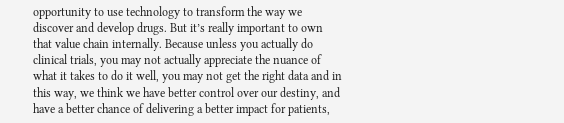opportunity to use technology to transform the way we discover and develop drugs. But it’s really important to own that value chain internally. Because unless you actually do clinical trials, you may not actually appreciate the nuance of what it takes to do it well, you may not get the right data and in this way, we think we have better control over our destiny, and have a better chance of delivering a better impact for patients,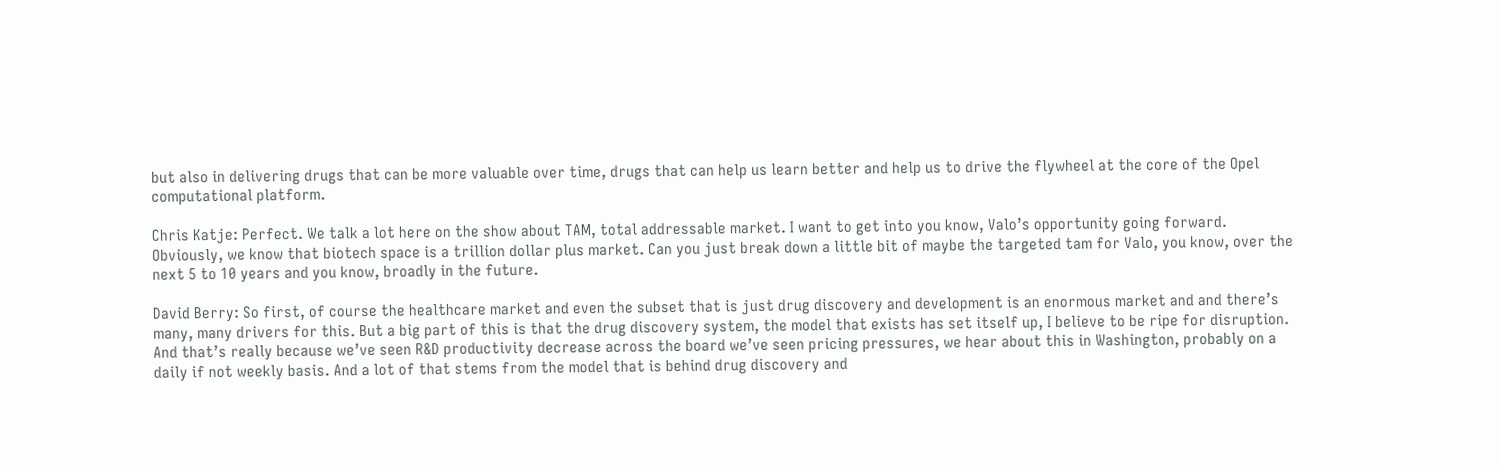but also in delivering drugs that can be more valuable over time, drugs that can help us learn better and help us to drive the flywheel at the core of the Opel computational platform.

Chris Katje: Perfect. We talk a lot here on the show about TAM, total addressable market. I want to get into you know, Valo’s opportunity going forward. Obviously, we know that biotech space is a trillion dollar plus market. Can you just break down a little bit of maybe the targeted tam for Valo, you know, over the next 5 to 10 years and you know, broadly in the future.

David Berry: So first, of course the healthcare market and even the subset that is just drug discovery and development is an enormous market and and there’s many, many drivers for this. But a big part of this is that the drug discovery system, the model that exists has set itself up, I believe to be ripe for disruption. And that’s really because we’ve seen R&D productivity decrease across the board we’ve seen pricing pressures, we hear about this in Washington, probably on a daily if not weekly basis. And a lot of that stems from the model that is behind drug discovery and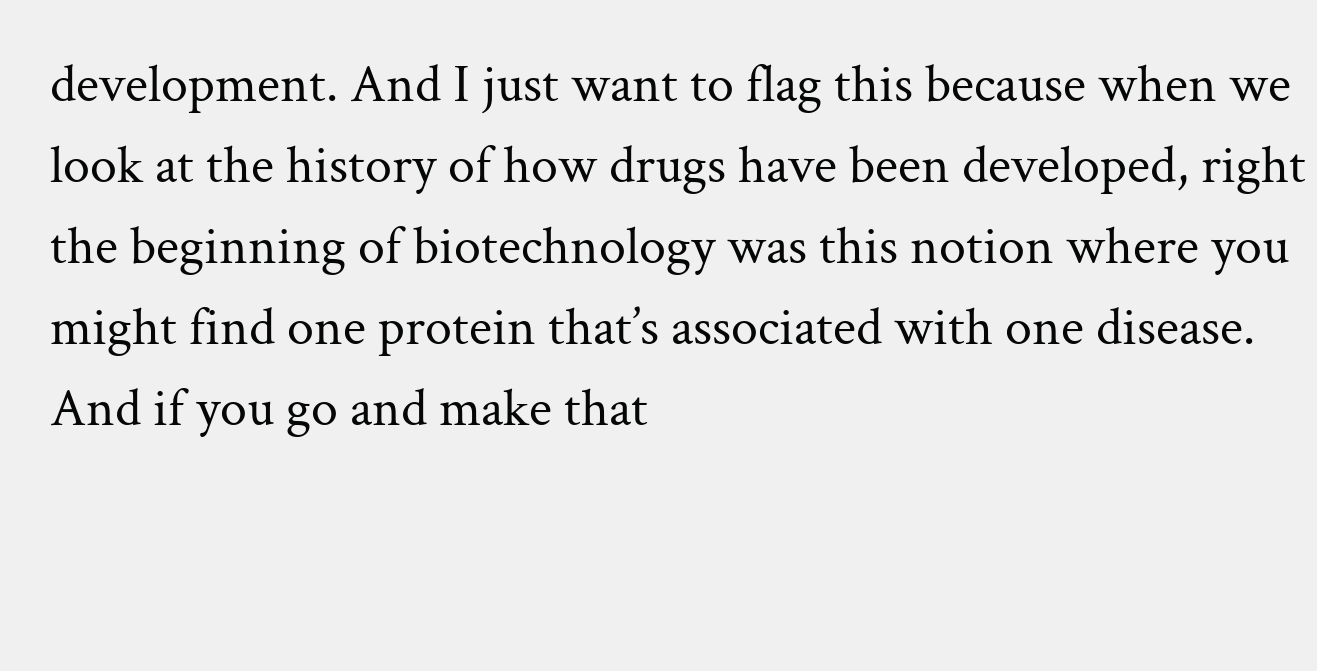development. And I just want to flag this because when we look at the history of how drugs have been developed, right the beginning of biotechnology was this notion where you might find one protein that’s associated with one disease. And if you go and make that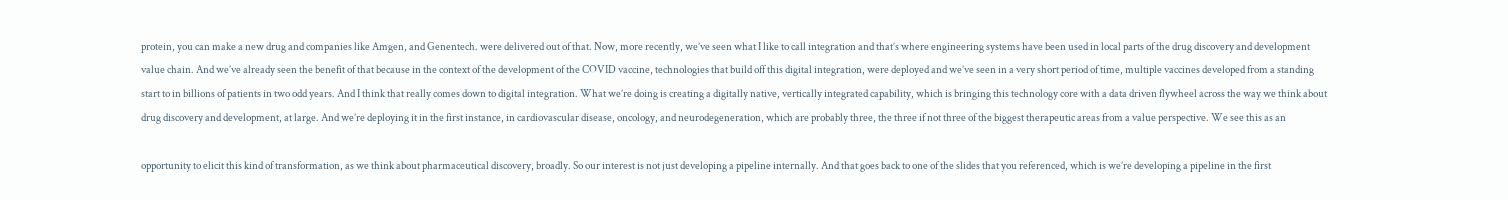protein, you can make a new drug and companies like Amgen, and Genentech. were delivered out of that. Now, more recently, we’ve seen what I like to call integration and that’s where engineering systems have been used in local parts of the drug discovery and development value chain. And we’ve already seen the benefit of that because in the context of the development of the COVID vaccine, technologies that build off this digital integration, were deployed and we’ve seen in a very short period of time, multiple vaccines developed from a standing start to in billions of patients in two odd years. And I think that really comes down to digital integration. What we’re doing is creating a digitally native, vertically integrated capability, which is bringing this technology core with a data driven flywheel across the way we think about drug discovery and development, at large. And we’re deploying it in the first instance, in cardiovascular disease, oncology, and neurodegeneration, which are probably three, the three if not three of the biggest therapeutic areas from a value perspective. We see this as an

opportunity to elicit this kind of transformation, as we think about pharmaceutical discovery, broadly. So our interest is not just developing a pipeline internally. And that goes back to one of the slides that you referenced, which is we’re developing a pipeline in the first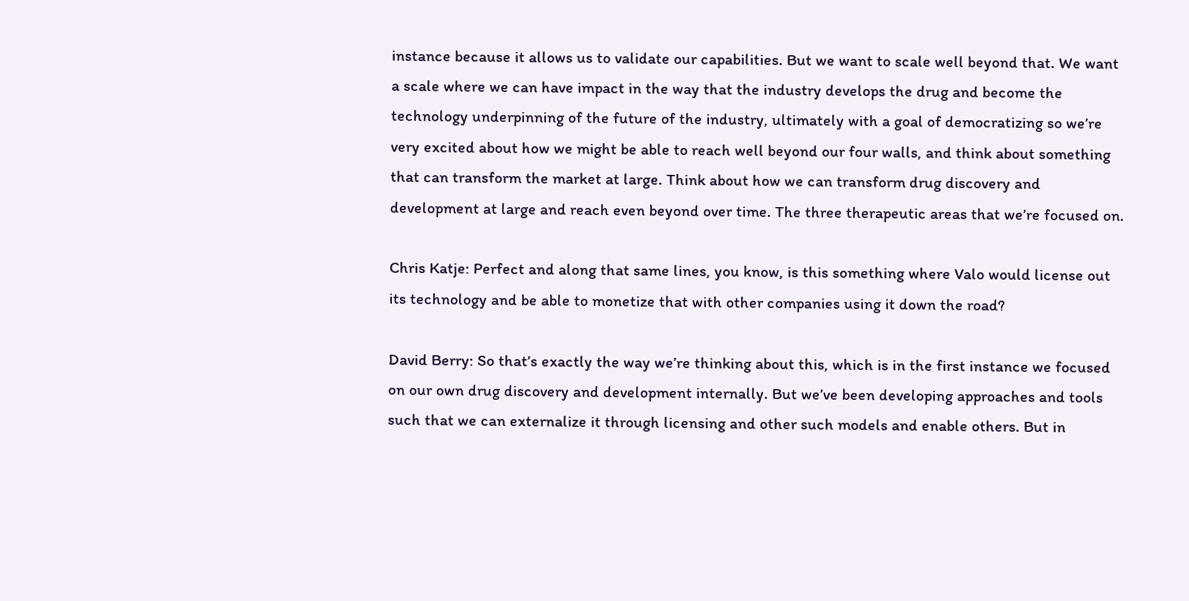instance because it allows us to validate our capabilities. But we want to scale well beyond that. We want a scale where we can have impact in the way that the industry develops the drug and become the technology underpinning of the future of the industry, ultimately with a goal of democratizing so we’re very excited about how we might be able to reach well beyond our four walls, and think about something that can transform the market at large. Think about how we can transform drug discovery and development at large and reach even beyond over time. The three therapeutic areas that we’re focused on.

Chris Katje: Perfect and along that same lines, you know, is this something where Valo would license out its technology and be able to monetize that with other companies using it down the road?

David Berry: So that’s exactly the way we’re thinking about this, which is in the first instance we focused on our own drug discovery and development internally. But we’ve been developing approaches and tools such that we can externalize it through licensing and other such models and enable others. But in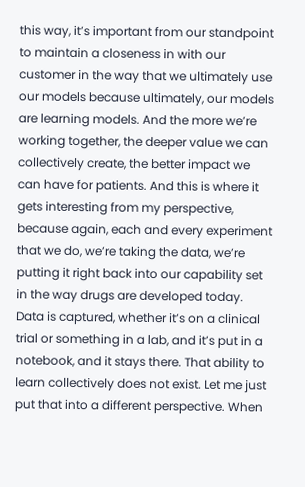this way, it’s important from our standpoint to maintain a closeness in with our customer in the way that we ultimately use our models because ultimately, our models are learning models. And the more we’re working together, the deeper value we can collectively create, the better impact we can have for patients. And this is where it gets interesting from my perspective, because again, each and every experiment that we do, we’re taking the data, we’re putting it right back into our capability set in the way drugs are developed today. Data is captured, whether it’s on a clinical trial or something in a lab, and it’s put in a notebook, and it stays there. That ability to learn collectively does not exist. Let me just put that into a different perspective. When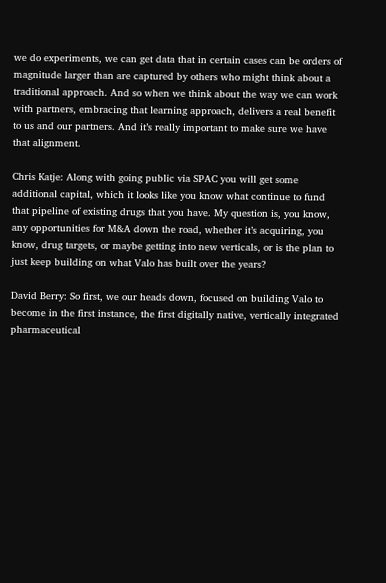we do experiments, we can get data that in certain cases can be orders of magnitude larger than are captured by others who might think about a traditional approach. And so when we think about the way we can work with partners, embracing that learning approach, delivers a real benefit to us and our partners. And it’s really important to make sure we have that alignment.

Chris Katje: Along with going public via SPAC you will get some additional capital, which it looks like you know what continue to fund that pipeline of existing drugs that you have. My question is, you know, any opportunities for M&A down the road, whether it’s acquiring, you know, drug targets, or maybe getting into new verticals, or is the plan to just keep building on what Valo has built over the years?

David Berry: So first, we our heads down, focused on building Valo to become in the first instance, the first digitally native, vertically integrated pharmaceutical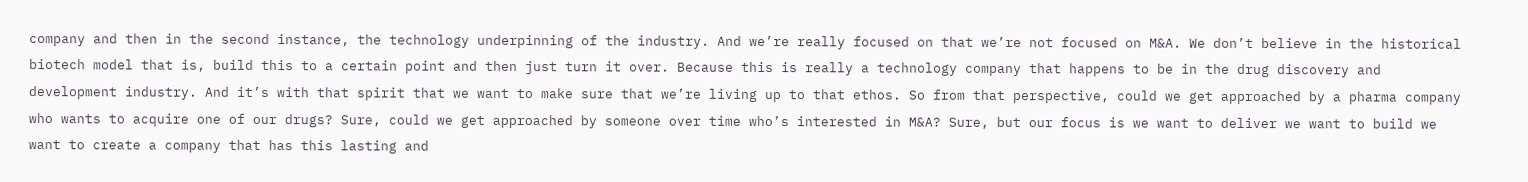company and then in the second instance, the technology underpinning of the industry. And we’re really focused on that we’re not focused on M&A. We don’t believe in the historical biotech model that is, build this to a certain point and then just turn it over. Because this is really a technology company that happens to be in the drug discovery and development industry. And it’s with that spirit that we want to make sure that we’re living up to that ethos. So from that perspective, could we get approached by a pharma company who wants to acquire one of our drugs? Sure, could we get approached by someone over time who’s interested in M&A? Sure, but our focus is we want to deliver we want to build we want to create a company that has this lasting and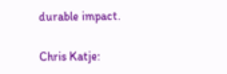durable impact.

Chris Katje: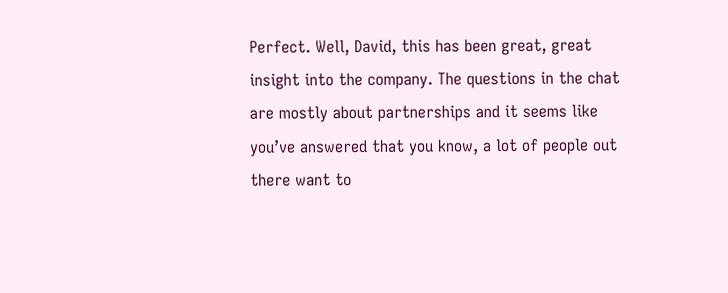Perfect. Well, David, this has been great, great insight into the company. The questions in the chat are mostly about partnerships and it seems like you’ve answered that you know, a lot of people out there want to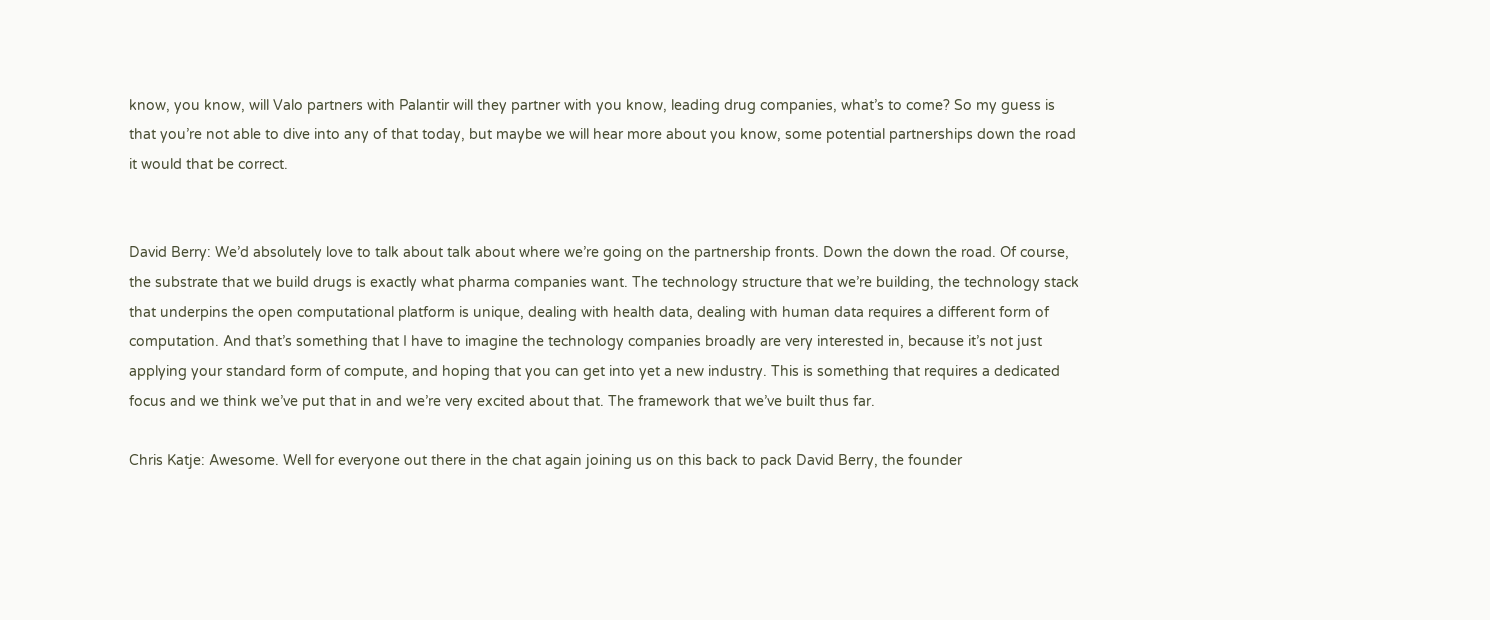know, you know, will Valo partners with Palantir will they partner with you know, leading drug companies, what’s to come? So my guess is that you’re not able to dive into any of that today, but maybe we will hear more about you know, some potential partnerships down the road it would that be correct.


David Berry: We’d absolutely love to talk about talk about where we’re going on the partnership fronts. Down the down the road. Of course, the substrate that we build drugs is exactly what pharma companies want. The technology structure that we’re building, the technology stack that underpins the open computational platform is unique, dealing with health data, dealing with human data requires a different form of computation. And that’s something that I have to imagine the technology companies broadly are very interested in, because it’s not just applying your standard form of compute, and hoping that you can get into yet a new industry. This is something that requires a dedicated focus and we think we’ve put that in and we’re very excited about that. The framework that we’ve built thus far.

Chris Katje: Awesome. Well for everyone out there in the chat again joining us on this back to pack David Berry, the founder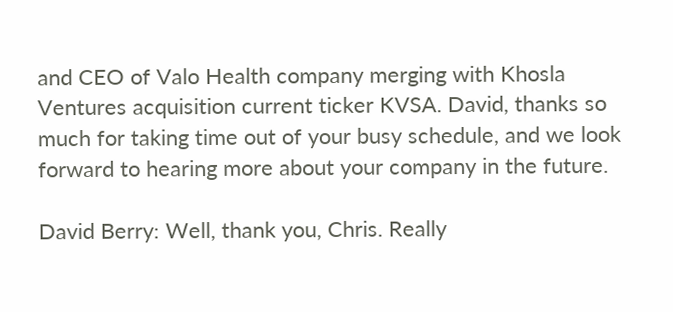and CEO of Valo Health company merging with Khosla Ventures acquisition current ticker KVSA. David, thanks so much for taking time out of your busy schedule, and we look forward to hearing more about your company in the future.

David Berry: Well, thank you, Chris. Really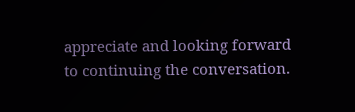appreciate and looking forward to continuing the conversation.